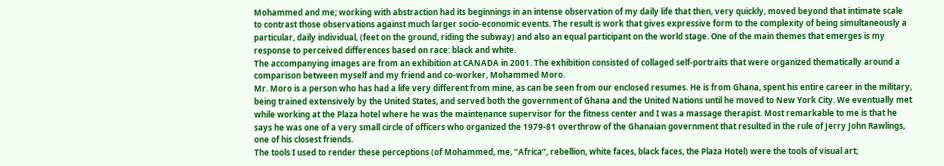Mohammed and me; working with abstraction had its beginnings in an intense observation of my daily life that then, very quickly, moved beyond that intimate scale to contrast those observations against much larger socio-economic events. The result is work that gives expressive form to the complexity of being simultaneously a particular, daily individual, (feet on the ground, riding the subway) and also an equal participant on the world stage. One of the main themes that emerges is my response to perceived differences based on race: black and white.
The accompanying images are from an exhibition at CANADA in 2001. The exhibition consisted of collaged self-portraits that were organized thematically around a comparison between myself and my friend and co-worker, Mohammed Moro.
Mr. Moro is a person who has had a life very different from mine, as can be seen from our enclosed resumes. He is from Ghana, spent his entire career in the military, being trained extensively by the United States, and served both the government of Ghana and the United Nations until he moved to New York City. We eventually met while working at the Plaza hotel where he was the maintenance supervisor for the fitness center and I was a massage therapist. Most remarkable to me is that he says he was one of a very small circle of officers who organized the 1979-81 overthrow of the Ghanaian government that resulted in the rule of Jerry John Rawlings, one of his closest friends.
The tools I used to render these perceptions (of Mohammed, me, “Africa”, rebellion, white faces, black faces, the Plaza Hotel) were the tools of visual art;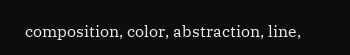composition, color, abstraction, line,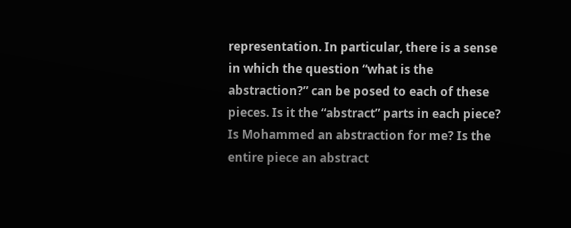representation. In particular, there is a sense in which the question “what is the abstraction?” can be posed to each of these pieces. Is it the “abstract” parts in each piece? Is Mohammed an abstraction for me? Is the entire piece an abstract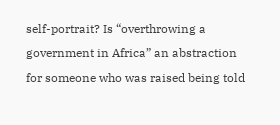self-portrait? Is “overthrowing a government in Africa” an abstraction for someone who was raised being told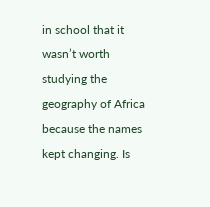in school that it wasn’t worth studying the geography of Africa because the names kept changing. Is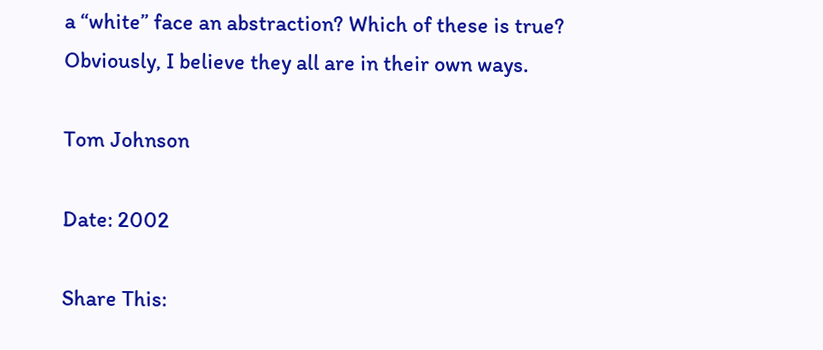a “white” face an abstraction? Which of these is true? Obviously, I believe they all are in their own ways.

Tom Johnson

Date: 2002

Share This: